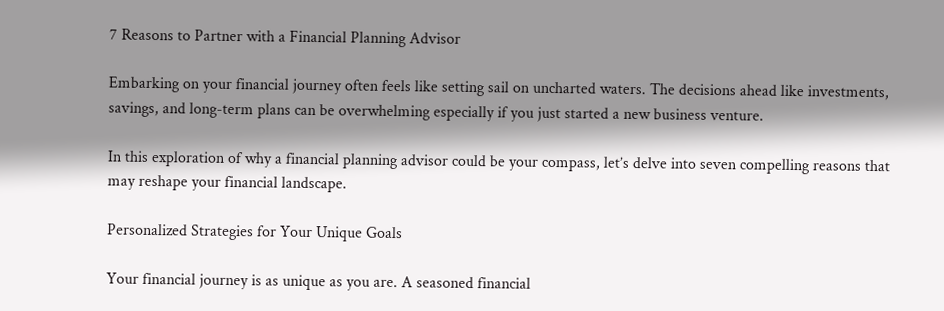7 Reasons to Partner with a Financial Planning Advisor

Embarking on your financial journey often feels like setting sail on uncharted waters. The decisions ahead like investments, savings, and long-term plans can be overwhelming especially if you just started a new business venture.

In this exploration of why a financial planning advisor could be your compass, let’s delve into seven compelling reasons that may reshape your financial landscape.

Personalized Strategies for Your Unique Goals

Your financial journey is as unique as you are. A seasoned financial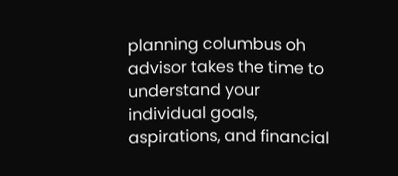planning columbus oh advisor takes the time to understand your individual goals, aspirations, and financial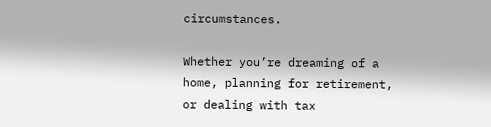circumstances.

Whether you’re dreaming of a home, planning for retirement, or dealing with tax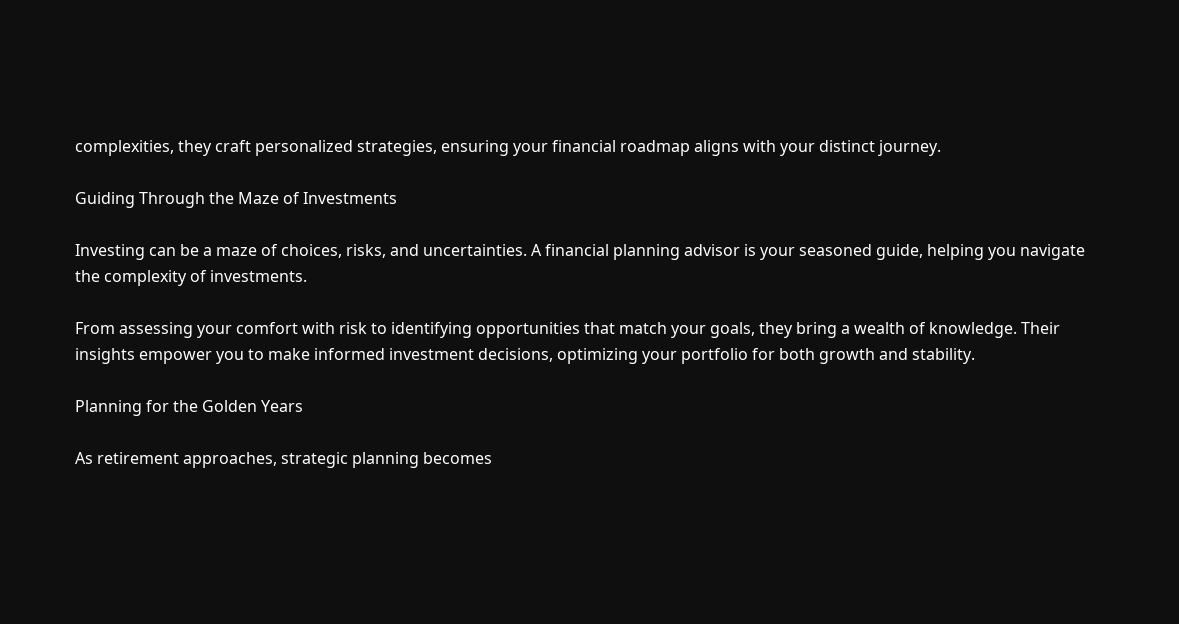complexities, they craft personalized strategies, ensuring your financial roadmap aligns with your distinct journey.

Guiding Through the Maze of Investments

Investing can be a maze of choices, risks, and uncertainties. A financial planning advisor is your seasoned guide, helping you navigate the complexity of investments.

From assessing your comfort with risk to identifying opportunities that match your goals, they bring a wealth of knowledge. Their insights empower you to make informed investment decisions, optimizing your portfolio for both growth and stability.

Planning for the Golden Years

As retirement approaches, strategic planning becomes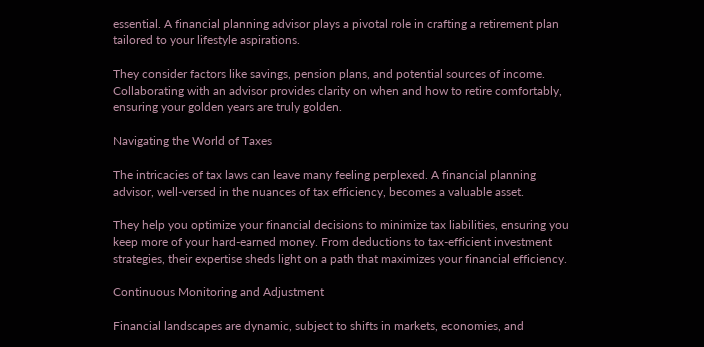essential. A financial planning advisor plays a pivotal role in crafting a retirement plan tailored to your lifestyle aspirations.

They consider factors like savings, pension plans, and potential sources of income. Collaborating with an advisor provides clarity on when and how to retire comfortably, ensuring your golden years are truly golden.

Navigating the World of Taxes

The intricacies of tax laws can leave many feeling perplexed. A financial planning advisor, well-versed in the nuances of tax efficiency, becomes a valuable asset.

They help you optimize your financial decisions to minimize tax liabilities, ensuring you keep more of your hard-earned money. From deductions to tax-efficient investment strategies, their expertise sheds light on a path that maximizes your financial efficiency.

Continuous Monitoring and Adjustment

Financial landscapes are dynamic, subject to shifts in markets, economies, and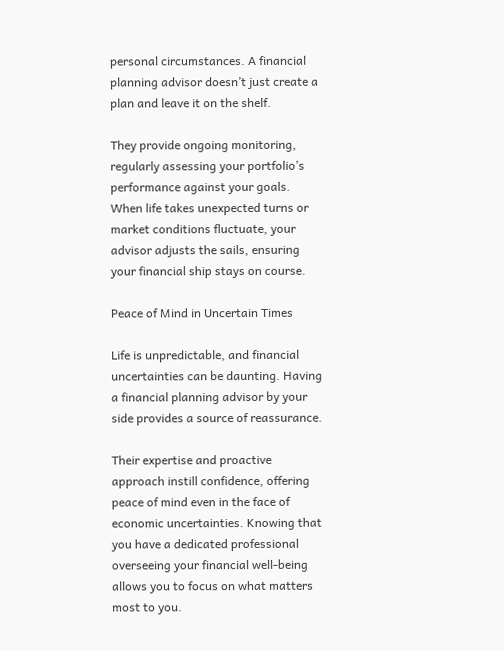personal circumstances. A financial planning advisor doesn’t just create a plan and leave it on the shelf.

They provide ongoing monitoring, regularly assessing your portfolio’s performance against your goals. When life takes unexpected turns or market conditions fluctuate, your advisor adjusts the sails, ensuring your financial ship stays on course.

Peace of Mind in Uncertain Times

Life is unpredictable, and financial uncertainties can be daunting. Having a financial planning advisor by your side provides a source of reassurance.

Their expertise and proactive approach instill confidence, offering peace of mind even in the face of economic uncertainties. Knowing that you have a dedicated professional overseeing your financial well-being allows you to focus on what matters most to you.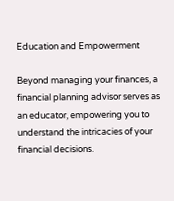Education and Empowerment

Beyond managing your finances, a financial planning advisor serves as an educator, empowering you to understand the intricacies of your financial decisions.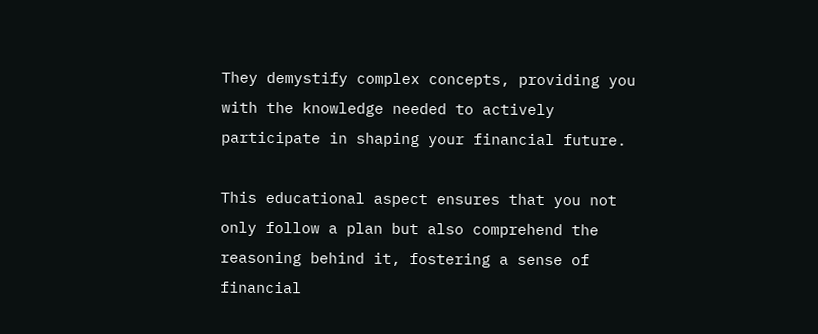They demystify complex concepts, providing you with the knowledge needed to actively participate in shaping your financial future.

This educational aspect ensures that you not only follow a plan but also comprehend the reasoning behind it, fostering a sense of financial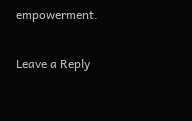empowerment.

Leave a Reply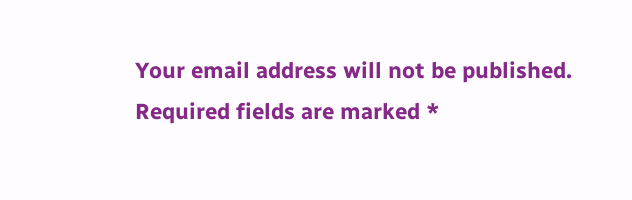Your email address will not be published. Required fields are marked *